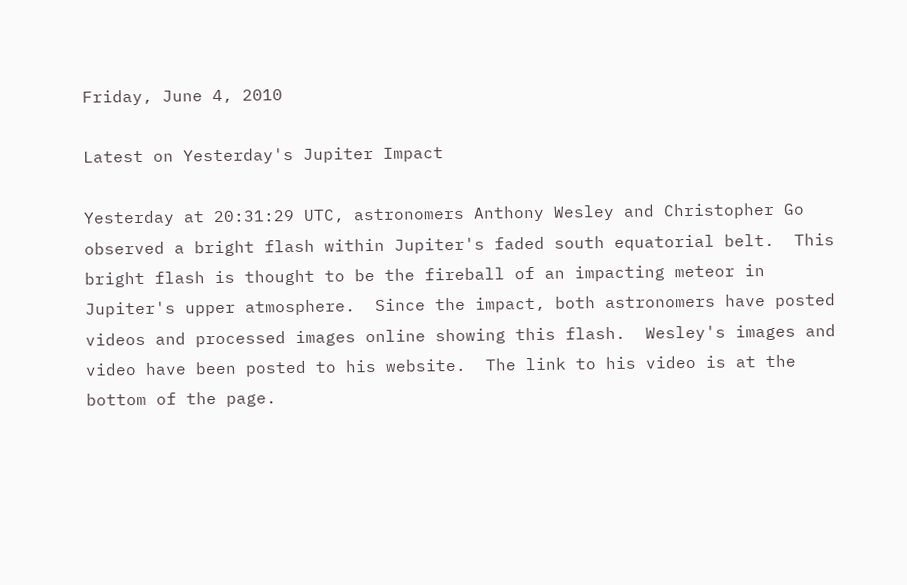Friday, June 4, 2010

Latest on Yesterday's Jupiter Impact

Yesterday at 20:31:29 UTC, astronomers Anthony Wesley and Christopher Go observed a bright flash within Jupiter's faded south equatorial belt.  This bright flash is thought to be the fireball of an impacting meteor in Jupiter's upper atmosphere.  Since the impact, both astronomers have posted videos and processed images online showing this flash.  Wesley's images and video have been posted to his website.  The link to his video is at the bottom of the page.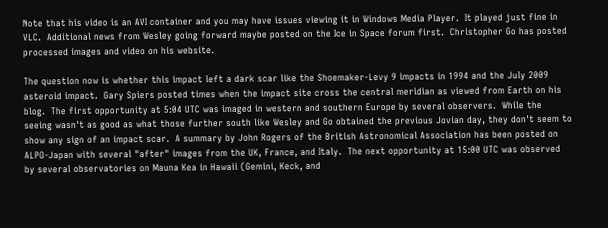Note that his video is an AVI container and you may have issues viewing it in Windows Media Player.  It played just fine in VLC.  Additional news from Wesley going forward maybe posted on the Ice in Space forum first.  Christopher Go has posted processed images and video on his website.

The question now is whether this impact left a dark scar like the Shoemaker-Levy 9 impacts in 1994 and the July 2009 asteroid impact.  Gary Spiers posted times when the impact site cross the central meridian as viewed from Earth on his blog.  The first opportunity at 5:04 UTC was imaged in western and southern Europe by several observers.  While the seeing wasn't as good as what those further south like Wesley and Go obtained the previous Jovian day, they don't seem to show any sign of an impact scar.  A summary by John Rogers of the British Astronomical Association has been posted on ALPO-Japan with several "after" images from the UK, France, and Italy.  The next opportunity at 15:00 UTC was observed by several observatories on Mauna Kea in Hawaii (Gemini, Keck, and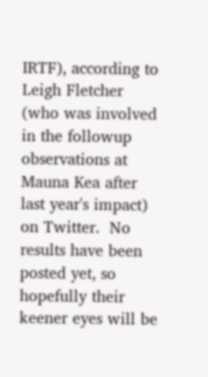IRTF), according to Leigh Fletcher (who was involved in the followup observations at Mauna Kea after last year's impact) on Twitter.  No results have been posted yet, so hopefully their keener eyes will be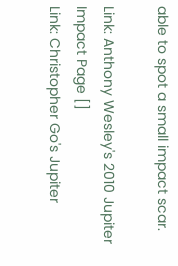able to spot a small impact scar.

Link: Anthony Wesley's 2010 Jupiter Impact Page []
Link: Christopher Go's Jupiter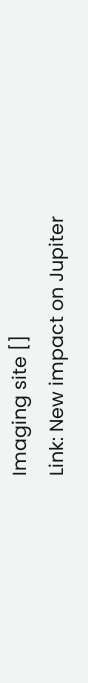Imaging site []
Link: New impact on Jupiter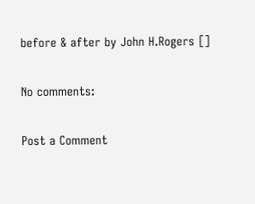before & after by John H.Rogers []

No comments:

Post a Comment